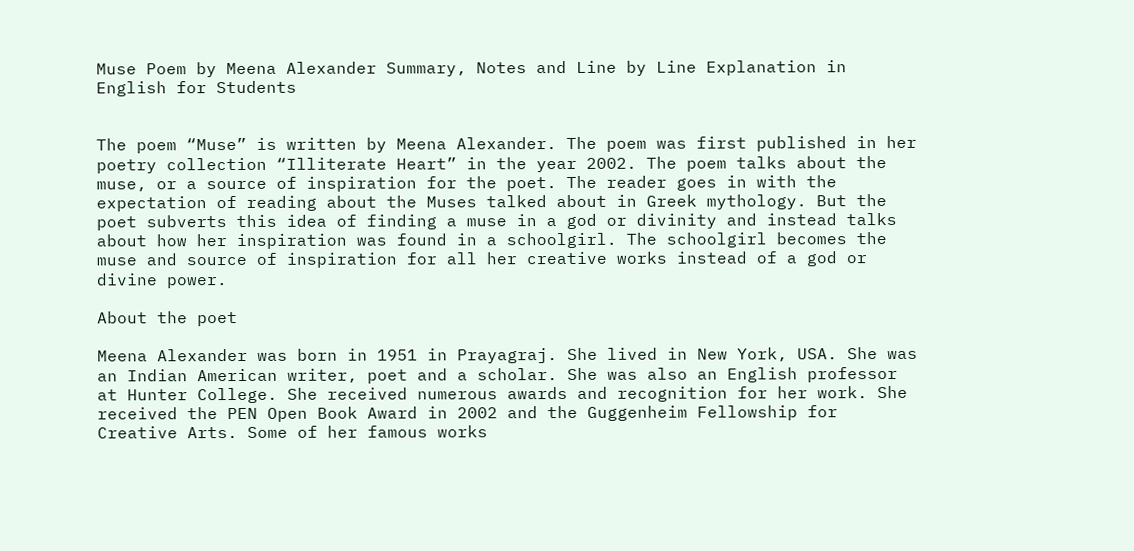Muse Poem by Meena Alexander Summary, Notes and Line by Line Explanation in English for Students


The poem “Muse” is written by Meena Alexander. The poem was first published in her poetry collection “Illiterate Heart” in the year 2002. The poem talks about the muse, or a source of inspiration for the poet. The reader goes in with the expectation of reading about the Muses talked about in Greek mythology. But the poet subverts this idea of finding a muse in a god or divinity and instead talks about how her inspiration was found in a schoolgirl. The schoolgirl becomes the muse and source of inspiration for all her creative works instead of a god or divine power.

About the poet

Meena Alexander was born in 1951 in Prayagraj. She lived in New York, USA. She was an Indian American writer, poet and a scholar. She was also an English professor at Hunter College. She received numerous awards and recognition for her work. She received the PEN Open Book Award in 2002 and the Guggenheim Fellowship for Creative Arts. Some of her famous works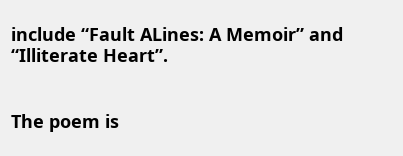include “Fault ALines: A Memoir” and “Illiterate Heart”.


The poem is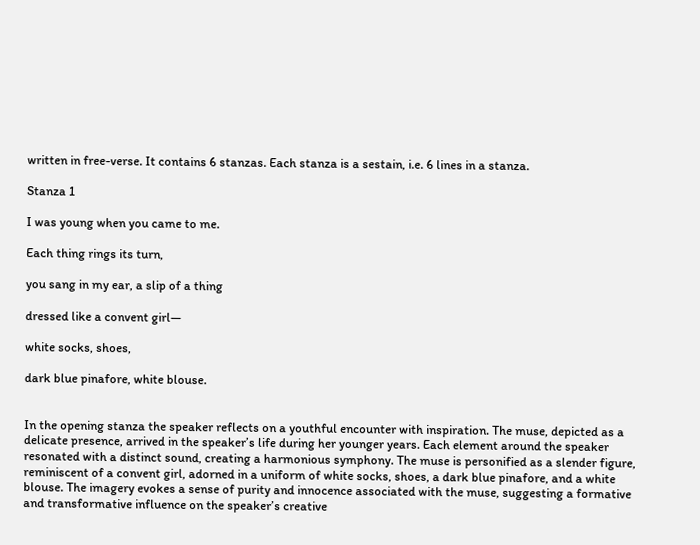written in free-verse. It contains 6 stanzas. Each stanza is a sestain, i.e. 6 lines in a stanza.

Stanza 1

I was young when you came to me.

Each thing rings its turn,

you sang in my ear, a slip of a thing

dressed like a convent girl—

white socks, shoes,

dark blue pinafore, white blouse.


In the opening stanza the speaker reflects on a youthful encounter with inspiration. The muse, depicted as a delicate presence, arrived in the speaker’s life during her younger years. Each element around the speaker resonated with a distinct sound, creating a harmonious symphony. The muse is personified as a slender figure, reminiscent of a convent girl, adorned in a uniform of white socks, shoes, a dark blue pinafore, and a white blouse. The imagery evokes a sense of purity and innocence associated with the muse, suggesting a formative and transformative influence on the speaker’s creative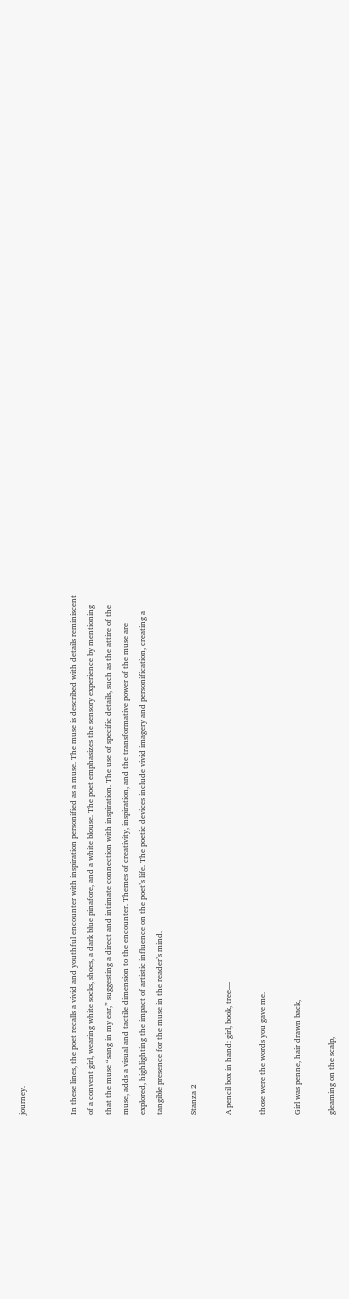journey.


In these lines, the poet recalls a vivid and youthful encounter with inspiration personified as a muse. The muse is described with details reminiscent of a convent girl, wearing white socks, shoes, a dark blue pinafore, and a white blouse. The poet emphasizes the sensory experience by mentioning that the muse “sang in my ear,” suggesting a direct and intimate connection with inspiration. The use of specific details, such as the attire of the muse, adds a visual and tactile dimension to the encounter. Themes of creativity, inspiration, and the transformative power of the muse are explored, highlighting the impact of artistic influence on the poet’s life. The poetic devices include vivid imagery and personification, creating a tangible presence for the muse in the reader’s mind.

Stanza 2

A pencil box in hand: girl, book, tree—

those were the words you gave me.

Girl was penne, hair drawn back,

gleaming on the scalp,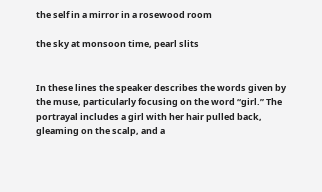the self in a mirror in a rosewood room

the sky at monsoon time, pearl slits


In these lines the speaker describes the words given by the muse, particularly focusing on the word “girl.” The portrayal includes a girl with her hair pulled back, gleaming on the scalp, and a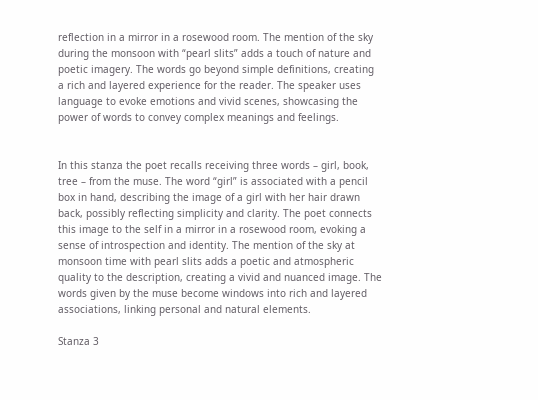reflection in a mirror in a rosewood room. The mention of the sky during the monsoon with “pearl slits” adds a touch of nature and poetic imagery. The words go beyond simple definitions, creating a rich and layered experience for the reader. The speaker uses language to evoke emotions and vivid scenes, showcasing the power of words to convey complex meanings and feelings.


In this stanza the poet recalls receiving three words – girl, book, tree – from the muse. The word “girl” is associated with a pencil box in hand, describing the image of a girl with her hair drawn back, possibly reflecting simplicity and clarity. The poet connects this image to the self in a mirror in a rosewood room, evoking a sense of introspection and identity. The mention of the sky at monsoon time with pearl slits adds a poetic and atmospheric quality to the description, creating a vivid and nuanced image. The words given by the muse become windows into rich and layered associations, linking personal and natural elements.

Stanza 3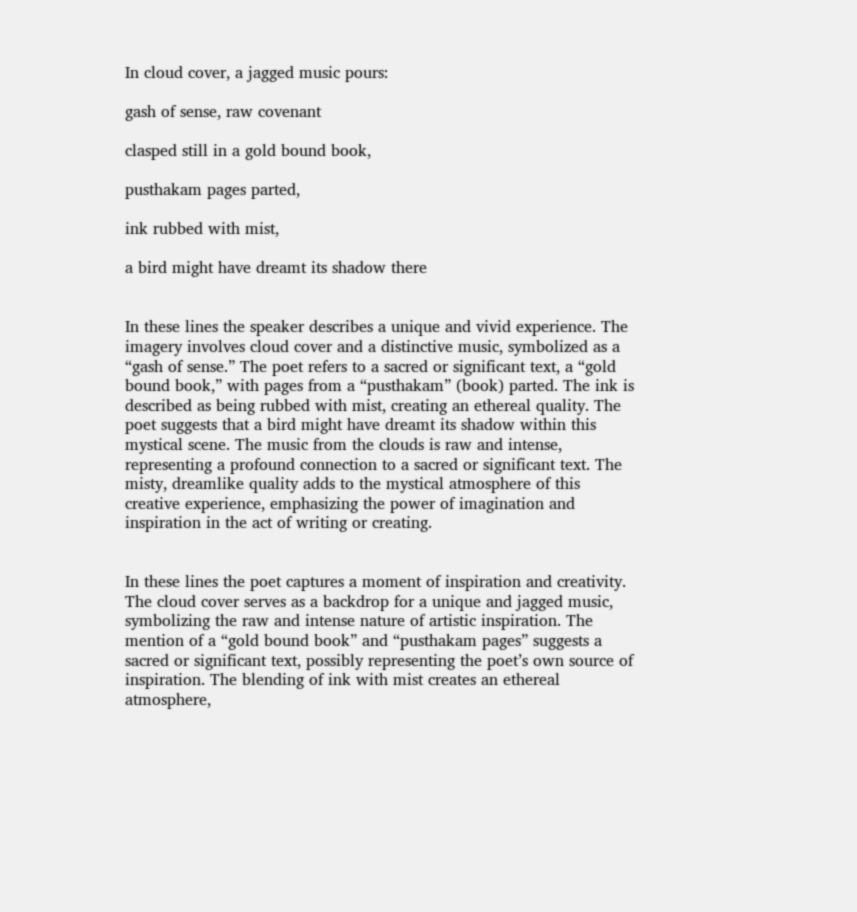In cloud cover, a jagged music pours:

gash of sense, raw covenant

clasped still in a gold bound book,

pusthakam pages parted,

ink rubbed with mist,

a bird might have dreamt its shadow there


In these lines the speaker describes a unique and vivid experience. The imagery involves cloud cover and a distinctive music, symbolized as a “gash of sense.” The poet refers to a sacred or significant text, a “gold bound book,” with pages from a “pusthakam” (book) parted. The ink is described as being rubbed with mist, creating an ethereal quality. The poet suggests that a bird might have dreamt its shadow within this mystical scene. The music from the clouds is raw and intense, representing a profound connection to a sacred or significant text. The misty, dreamlike quality adds to the mystical atmosphere of this creative experience, emphasizing the power of imagination and inspiration in the act of writing or creating.


In these lines the poet captures a moment of inspiration and creativity. The cloud cover serves as a backdrop for a unique and jagged music, symbolizing the raw and intense nature of artistic inspiration. The mention of a “gold bound book” and “pusthakam pages” suggests a sacred or significant text, possibly representing the poet’s own source of inspiration. The blending of ink with mist creates an ethereal atmosphere,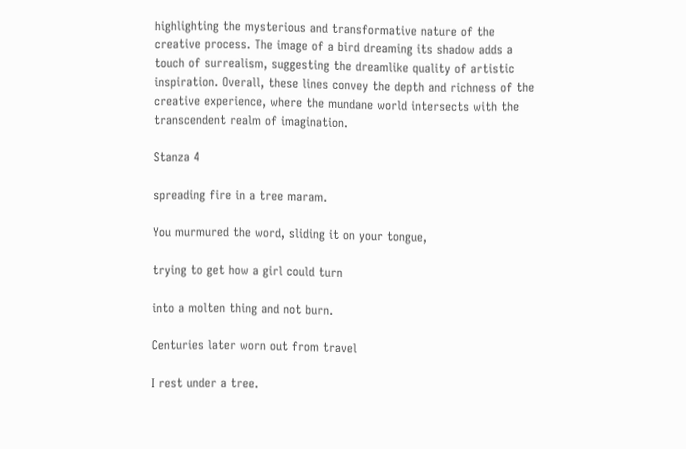highlighting the mysterious and transformative nature of the creative process. The image of a bird dreaming its shadow adds a touch of surrealism, suggesting the dreamlike quality of artistic inspiration. Overall, these lines convey the depth and richness of the creative experience, where the mundane world intersects with the transcendent realm of imagination.

Stanza 4

spreading fire in a tree maram.

You murmured the word, sliding it on your tongue,

trying to get how a girl could turn

into a molten thing and not burn.

Centuries later worn out from travel

I rest under a tree.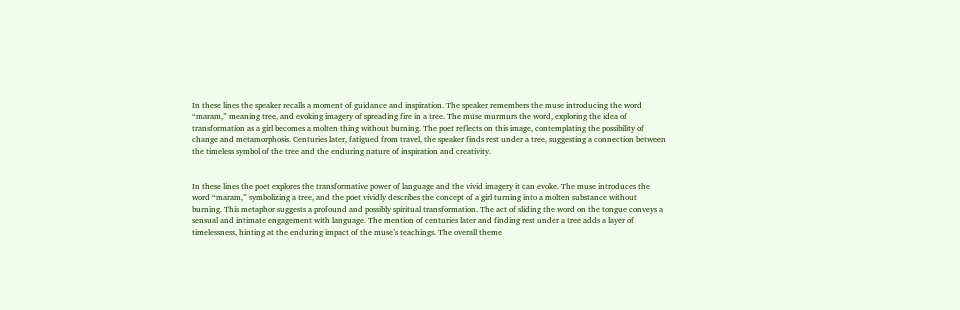In these lines the speaker recalls a moment of guidance and inspiration. The speaker remembers the muse introducing the word “maram,” meaning tree, and evoking imagery of spreading fire in a tree. The muse murmurs the word, exploring the idea of transformation as a girl becomes a molten thing without burning. The poet reflects on this image, contemplating the possibility of change and metamorphosis. Centuries later, fatigued from travel, the speaker finds rest under a tree, suggesting a connection between the timeless symbol of the tree and the enduring nature of inspiration and creativity.


In these lines the poet explores the transformative power of language and the vivid imagery it can evoke. The muse introduces the word “maram,” symbolizing a tree, and the poet vividly describes the concept of a girl turning into a molten substance without burning. This metaphor suggests a profound and possibly spiritual transformation. The act of sliding the word on the tongue conveys a sensual and intimate engagement with language. The mention of centuries later and finding rest under a tree adds a layer of timelessness, hinting at the enduring impact of the muse’s teachings. The overall theme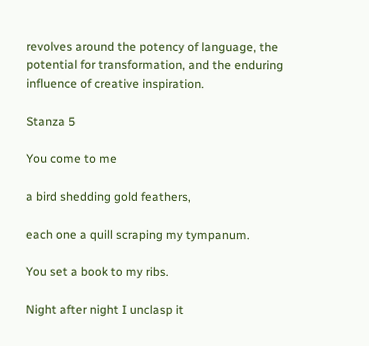revolves around the potency of language, the potential for transformation, and the enduring influence of creative inspiration.

Stanza 5

You come to me

a bird shedding gold feathers,

each one a quill scraping my tympanum.

You set a book to my ribs.

Night after night I unclasp it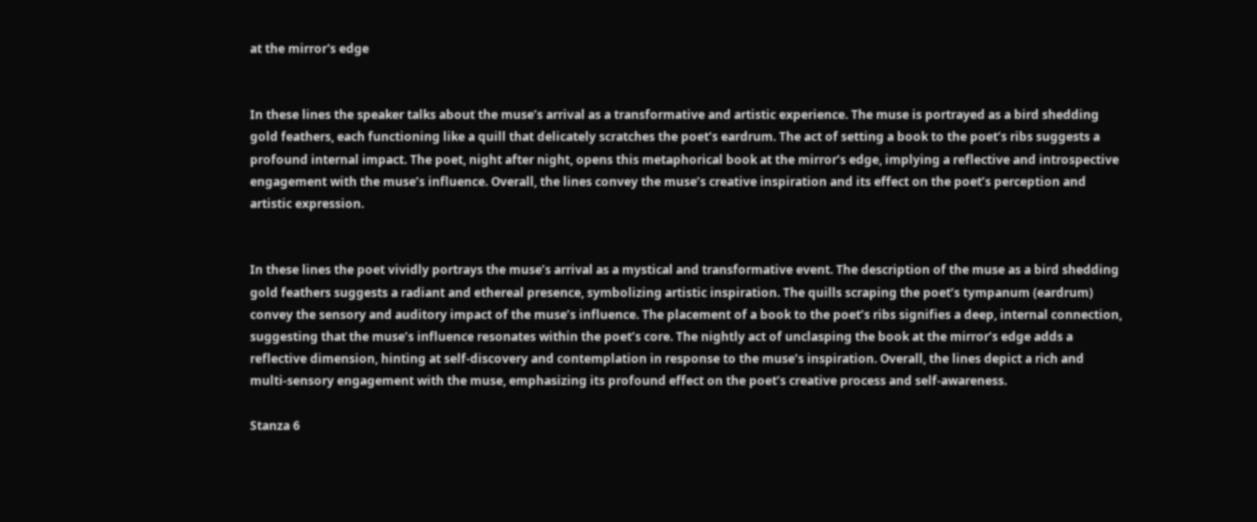at the mirror's edge


In these lines the speaker talks about the muse’s arrival as a transformative and artistic experience. The muse is portrayed as a bird shedding gold feathers, each functioning like a quill that delicately scratches the poet’s eardrum. The act of setting a book to the poet’s ribs suggests a profound internal impact. The poet, night after night, opens this metaphorical book at the mirror’s edge, implying a reflective and introspective engagement with the muse’s influence. Overall, the lines convey the muse’s creative inspiration and its effect on the poet’s perception and artistic expression.


In these lines the poet vividly portrays the muse’s arrival as a mystical and transformative event. The description of the muse as a bird shedding gold feathers suggests a radiant and ethereal presence, symbolizing artistic inspiration. The quills scraping the poet’s tympanum (eardrum) convey the sensory and auditory impact of the muse’s influence. The placement of a book to the poet’s ribs signifies a deep, internal connection, suggesting that the muse’s influence resonates within the poet’s core. The nightly act of unclasping the book at the mirror’s edge adds a reflective dimension, hinting at self-discovery and contemplation in response to the muse’s inspiration. Overall, the lines depict a rich and multi-sensory engagement with the muse, emphasizing its profound effect on the poet’s creative process and self-awareness.

Stanza 6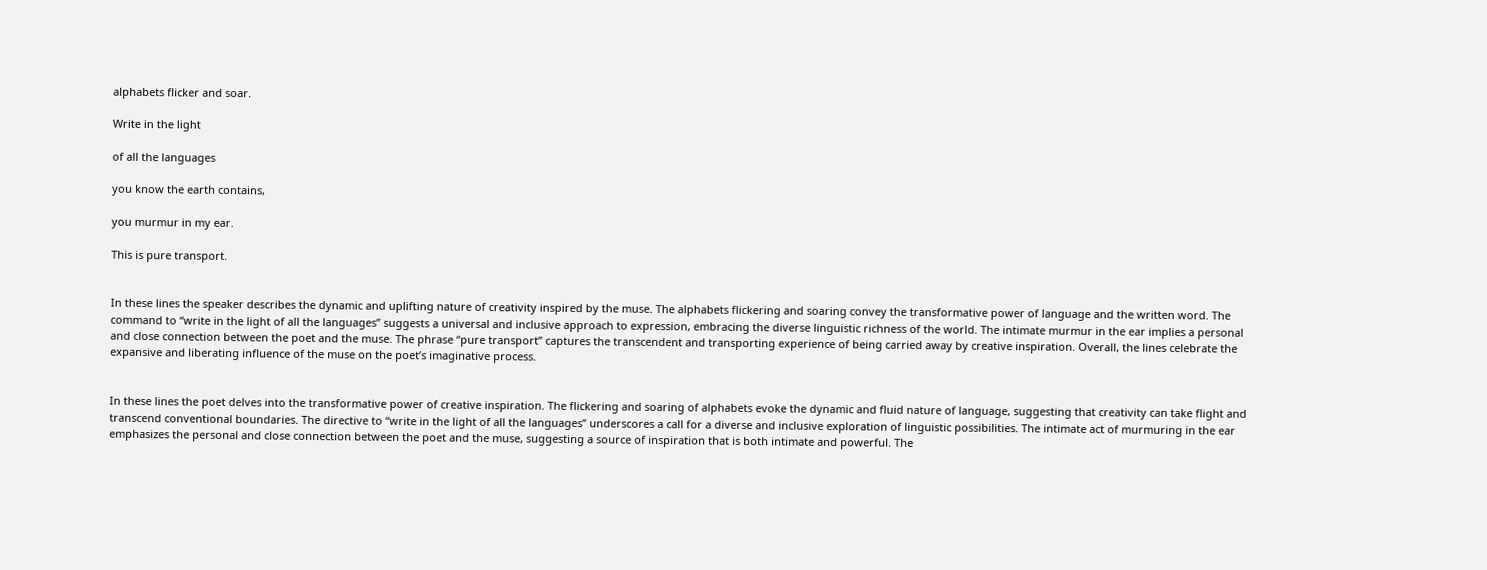alphabets flicker and soar.

Write in the light

of all the languages

you know the earth contains,

you murmur in my ear.

This is pure transport.


In these lines the speaker describes the dynamic and uplifting nature of creativity inspired by the muse. The alphabets flickering and soaring convey the transformative power of language and the written word. The command to “write in the light of all the languages” suggests a universal and inclusive approach to expression, embracing the diverse linguistic richness of the world. The intimate murmur in the ear implies a personal and close connection between the poet and the muse. The phrase “pure transport” captures the transcendent and transporting experience of being carried away by creative inspiration. Overall, the lines celebrate the expansive and liberating influence of the muse on the poet’s imaginative process.


In these lines the poet delves into the transformative power of creative inspiration. The flickering and soaring of alphabets evoke the dynamic and fluid nature of language, suggesting that creativity can take flight and transcend conventional boundaries. The directive to “write in the light of all the languages” underscores a call for a diverse and inclusive exploration of linguistic possibilities. The intimate act of murmuring in the ear emphasizes the personal and close connection between the poet and the muse, suggesting a source of inspiration that is both intimate and powerful. The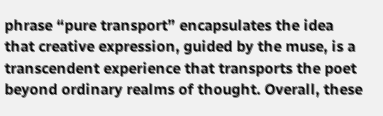phrase “pure transport” encapsulates the idea that creative expression, guided by the muse, is a transcendent experience that transports the poet beyond ordinary realms of thought. Overall, these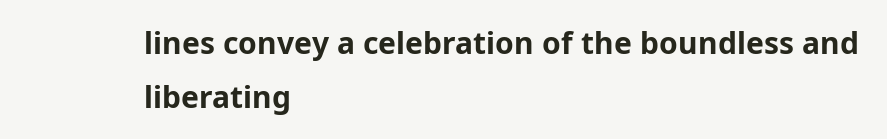lines convey a celebration of the boundless and liberating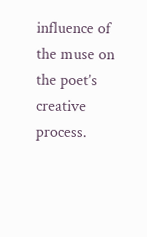influence of the muse on the poet’s creative process.